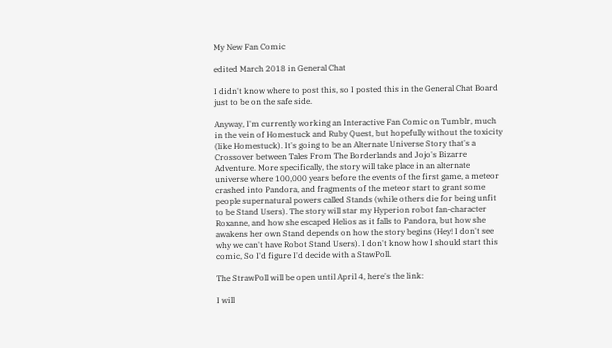My New Fan Comic

edited March 2018 in General Chat

I didn't know where to post this, so I posted this in the General Chat Board just to be on the safe side.

Anyway, I'm currently working an Interactive Fan Comic on Tumblr, much in the vein of Homestuck and Ruby Quest, but hopefully without the toxicity (like Homestuck). It's going to be an Alternate Universe Story that's a Crossover between Tales From The Borderlands and Jojo's Bizarre Adventure. More specifically, the story will take place in an alternate universe where 100,000 years before the events of the first game, a meteor crashed into Pandora, and fragments of the meteor start to grant some people supernatural powers called Stands (while others die for being unfit to be Stand Users). The story will star my Hyperion robot fan-character Roxanne, and how she escaped Helios as it falls to Pandora, but how she awakens her own Stand depends on how the story begins (Hey! I don't see why we can't have Robot Stand Users). I don't know how I should start this comic, So I'd figure I'd decide with a StawPoll.

The StrawPoll will be open until April 4, here's the link:

I will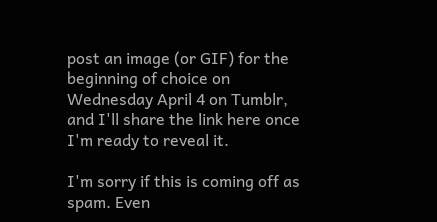post an image (or GIF) for the beginning of choice on Wednesday April 4 on Tumblr, and I'll share the link here once I'm ready to reveal it.

I'm sorry if this is coming off as spam. Even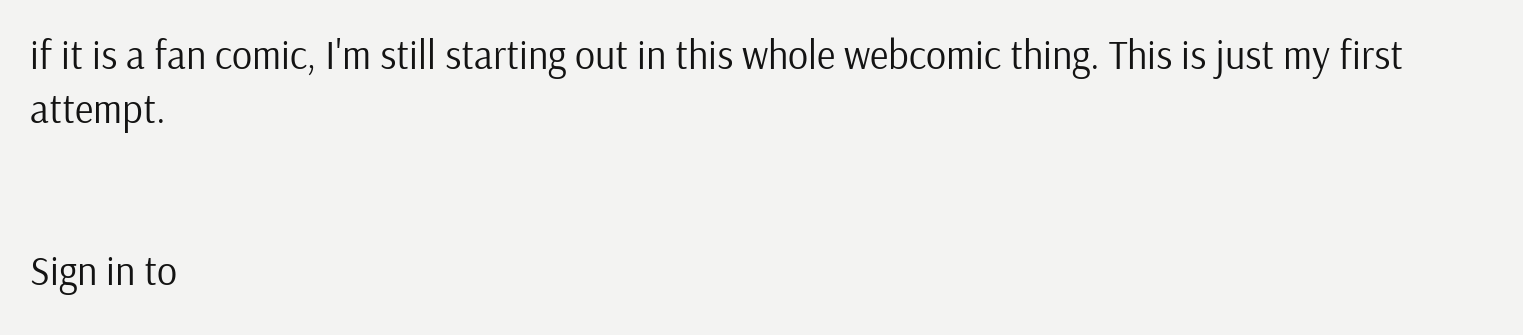if it is a fan comic, I'm still starting out in this whole webcomic thing. This is just my first attempt.


Sign in to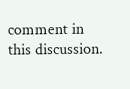comment in this discussion.